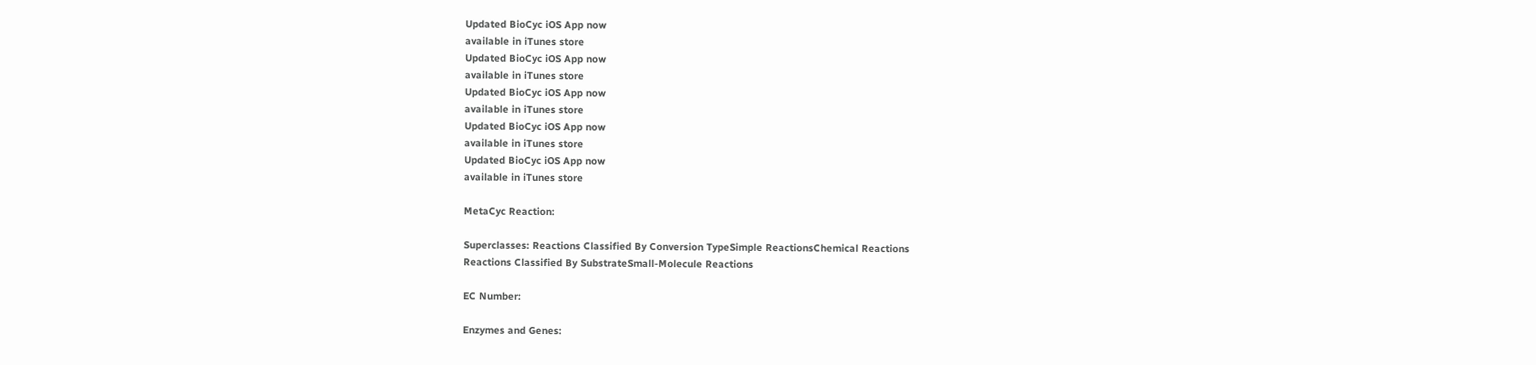Updated BioCyc iOS App now
available in iTunes store
Updated BioCyc iOS App now
available in iTunes store
Updated BioCyc iOS App now
available in iTunes store
Updated BioCyc iOS App now
available in iTunes store
Updated BioCyc iOS App now
available in iTunes store

MetaCyc Reaction:

Superclasses: Reactions Classified By Conversion TypeSimple ReactionsChemical Reactions
Reactions Classified By SubstrateSmall-Molecule Reactions

EC Number:

Enzymes and Genes: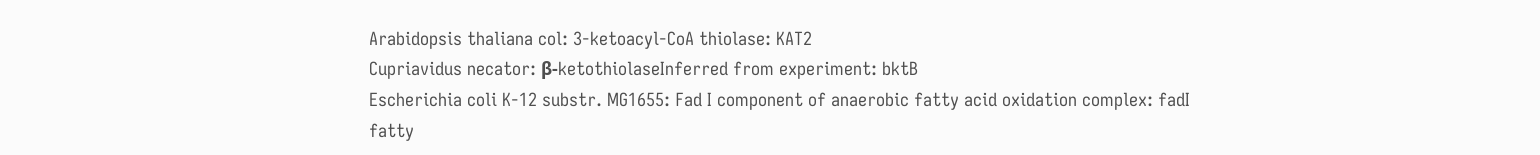Arabidopsis thaliana col: 3-ketoacyl-CoA thiolase: KAT2
Cupriavidus necator: β-ketothiolaseInferred from experiment: bktB
Escherichia coli K-12 substr. MG1655: Fad I component of anaerobic fatty acid oxidation complex: fadI
fatty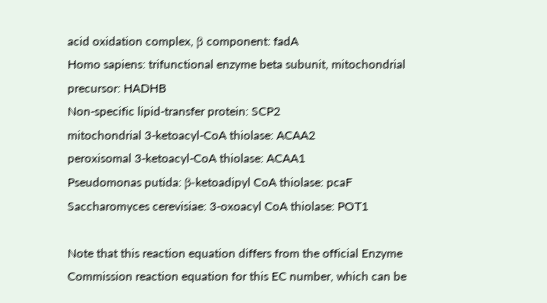acid oxidation complex, β component: fadA
Homo sapiens: trifunctional enzyme beta subunit, mitochondrial precursor: HADHB
Non-specific lipid-transfer protein: SCP2
mitochondrial 3-ketoacyl-CoA thiolase: ACAA2
peroxisomal 3-ketoacyl-CoA thiolase: ACAA1
Pseudomonas putida: β-ketoadipyl CoA thiolase: pcaF
Saccharomyces cerevisiae: 3-oxoacyl CoA thiolase: POT1

Note that this reaction equation differs from the official Enzyme Commission reaction equation for this EC number, which can be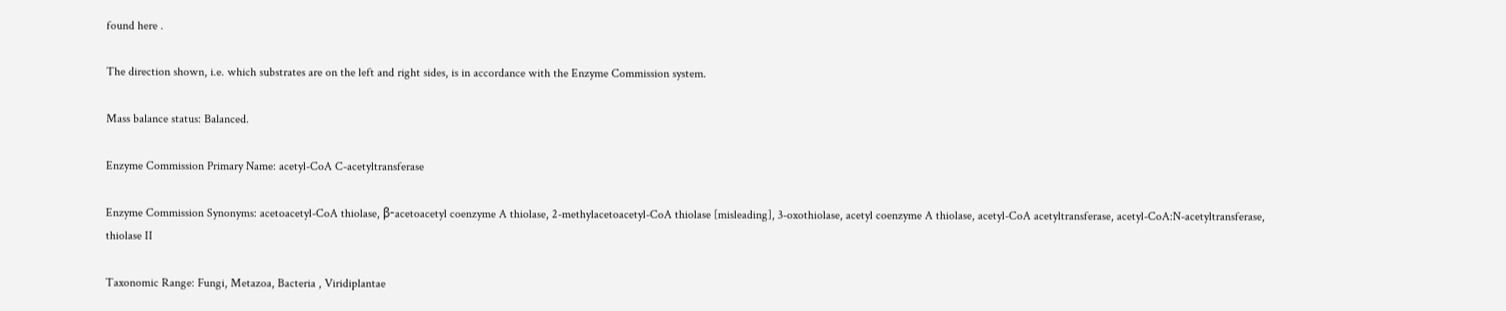found here .

The direction shown, i.e. which substrates are on the left and right sides, is in accordance with the Enzyme Commission system.

Mass balance status: Balanced.

Enzyme Commission Primary Name: acetyl-CoA C-acetyltransferase

Enzyme Commission Synonyms: acetoacetyl-CoA thiolase, β-acetoacetyl coenzyme A thiolase, 2-methylacetoacetyl-CoA thiolase [misleading], 3-oxothiolase, acetyl coenzyme A thiolase, acetyl-CoA acetyltransferase, acetyl-CoA:N-acetyltransferase, thiolase II

Taxonomic Range: Fungi, Metazoa, Bacteria , Viridiplantae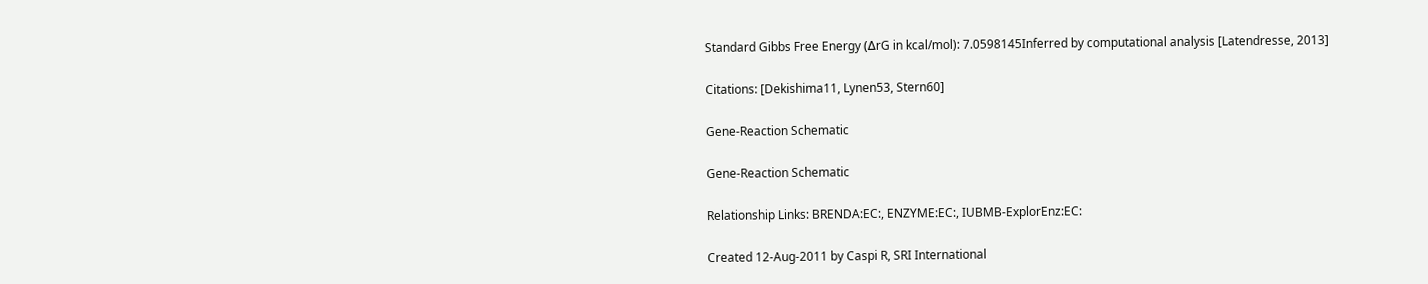Standard Gibbs Free Energy (ΔrG in kcal/mol): 7.0598145Inferred by computational analysis [Latendresse, 2013]

Citations: [Dekishima11, Lynen53, Stern60]

Gene-Reaction Schematic

Gene-Reaction Schematic

Relationship Links: BRENDA:EC:, ENZYME:EC:, IUBMB-ExplorEnz:EC:

Created 12-Aug-2011 by Caspi R, SRI International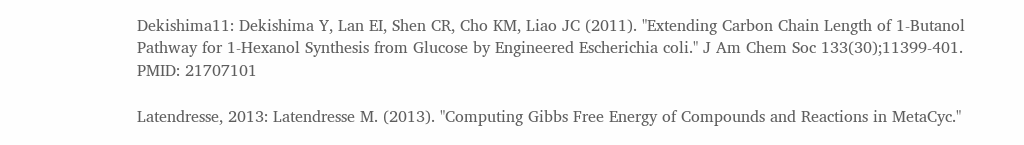Dekishima11: Dekishima Y, Lan EI, Shen CR, Cho KM, Liao JC (2011). "Extending Carbon Chain Length of 1-Butanol Pathway for 1-Hexanol Synthesis from Glucose by Engineered Escherichia coli." J Am Chem Soc 133(30);11399-401. PMID: 21707101

Latendresse, 2013: Latendresse M. (2013). "Computing Gibbs Free Energy of Compounds and Reactions in MetaCyc."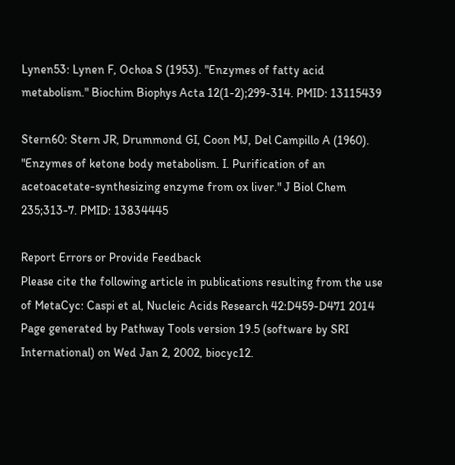Lynen53: Lynen F, Ochoa S (1953). "Enzymes of fatty acid metabolism." Biochim Biophys Acta 12(1-2);299-314. PMID: 13115439

Stern60: Stern JR, Drummond GI, Coon MJ, Del Campillo A (1960). "Enzymes of ketone body metabolism. I. Purification of an acetoacetate-synthesizing enzyme from ox liver." J Biol Chem 235;313-7. PMID: 13834445

Report Errors or Provide Feedback
Please cite the following article in publications resulting from the use of MetaCyc: Caspi et al, Nucleic Acids Research 42:D459-D471 2014
Page generated by Pathway Tools version 19.5 (software by SRI International) on Wed Jan 2, 2002, biocyc12.